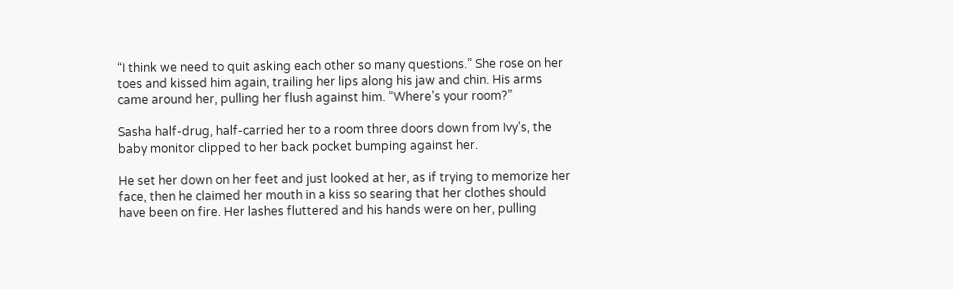“I think we need to quit asking each other so many questions.” She rose on her toes and kissed him again, trailing her lips along his jaw and chin. His arms came around her, pulling her flush against him. “Where’s your room?”

Sasha half-drug, half-carried her to a room three doors down from Ivy’s, the baby monitor clipped to her back pocket bumping against her.

He set her down on her feet and just looked at her, as if trying to memorize her face, then he claimed her mouth in a kiss so searing that her clothes should have been on fire. Her lashes fluttered and his hands were on her, pulling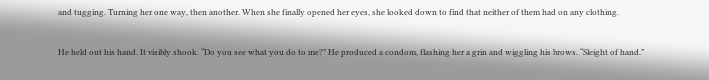and tugging. Turning her one way, then another. When she finally opened her eyes, she looked down to find that neither of them had on any clothing.

He held out his hand. It visibly shook. “Do you see what you do to me?” He produced a condom, flashing her a grin and wiggling his brows. “Sleight of hand.”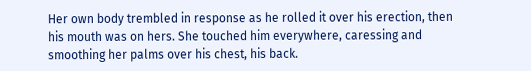Her own body trembled in response as he rolled it over his erection, then his mouth was on hers. She touched him everywhere, caressing and smoothing her palms over his chest, his back.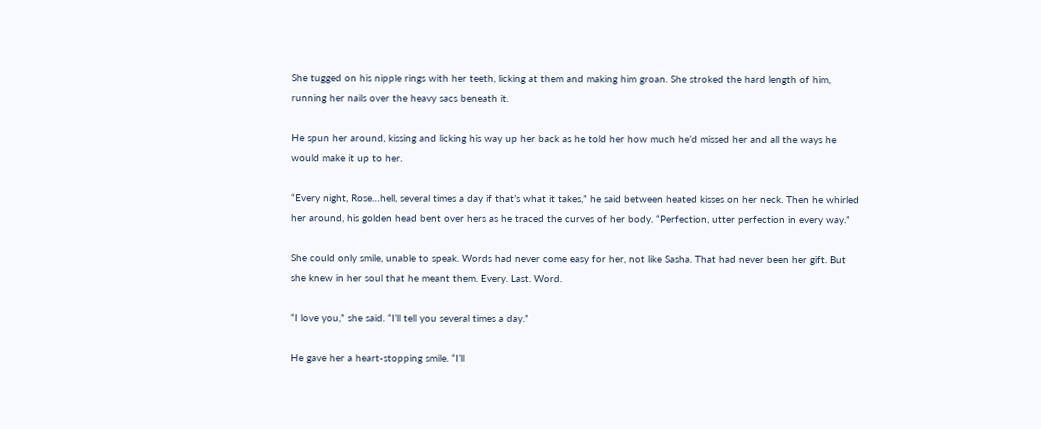She tugged on his nipple rings with her teeth, licking at them and making him groan. She stroked the hard length of him, running her nails over the heavy sacs beneath it.

He spun her around, kissing and licking his way up her back as he told her how much he’d missed her and all the ways he would make it up to her.

“Every night, Rose…hell, several times a day if that’s what it takes,” he said between heated kisses on her neck. Then he whirled her around, his golden head bent over hers as he traced the curves of her body. “Perfection, utter perfection in every way.”

She could only smile, unable to speak. Words had never come easy for her, not like Sasha. That had never been her gift. But she knew in her soul that he meant them. Every. Last. Word.

“I love you,” she said. “I’ll tell you several times a day.”

He gave her a heart-stopping smile. “I’ll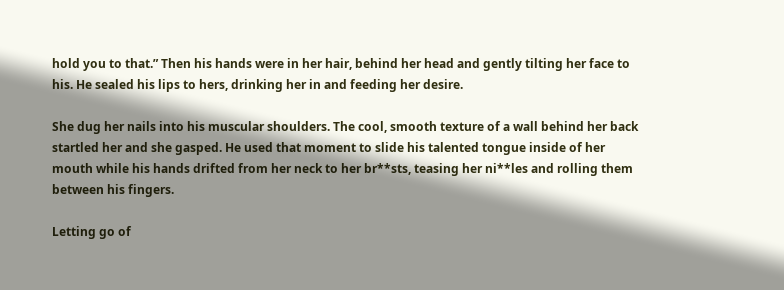hold you to that.” Then his hands were in her hair, behind her head and gently tilting her face to his. He sealed his lips to hers, drinking her in and feeding her desire.

She dug her nails into his muscular shoulders. The cool, smooth texture of a wall behind her back startled her and she gasped. He used that moment to slide his talented tongue inside of her mouth while his hands drifted from her neck to her br**sts, teasing her ni**les and rolling them between his fingers.

Letting go of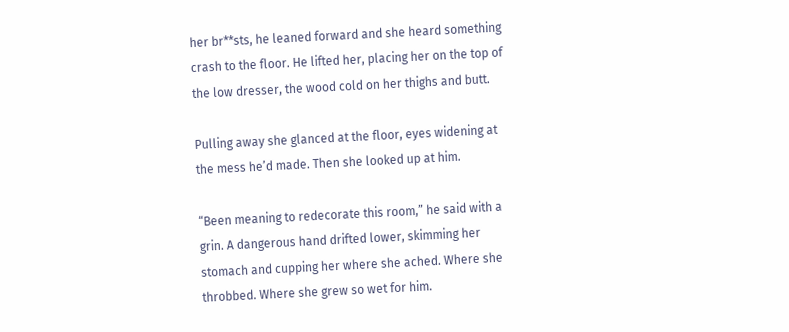her br**sts, he leaned forward and she heard something crash to the floor. He lifted her, placing her on the top of the low dresser, the wood cold on her thighs and butt.

Pulling away she glanced at the floor, eyes widening at the mess he’d made. Then she looked up at him.

“Been meaning to redecorate this room,” he said with a grin. A dangerous hand drifted lower, skimming her stomach and cupping her where she ached. Where she throbbed. Where she grew so wet for him.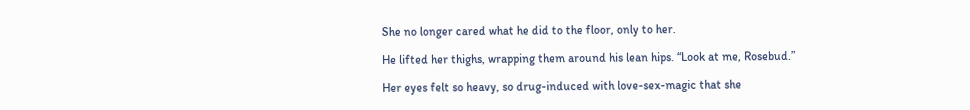She no longer cared what he did to the floor, only to her.

He lifted her thighs, wrapping them around his lean hips. “Look at me, Rosebud.”

Her eyes felt so heavy, so drug-induced with love-sex-magic that she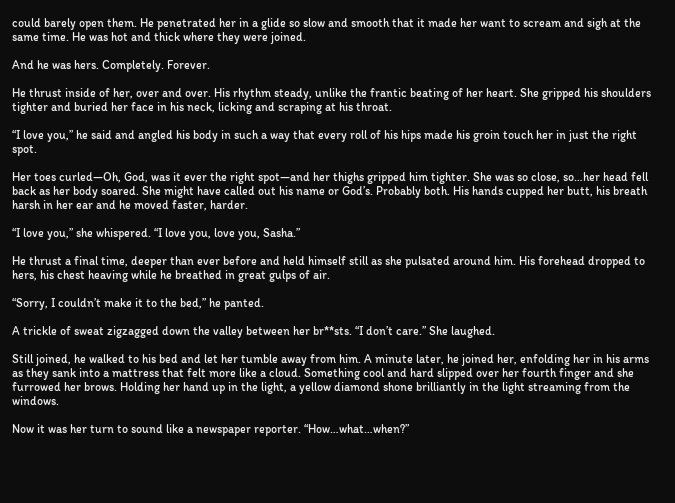could barely open them. He penetrated her in a glide so slow and smooth that it made her want to scream and sigh at the same time. He was hot and thick where they were joined.

And he was hers. Completely. Forever.

He thrust inside of her, over and over. His rhythm steady, unlike the frantic beating of her heart. She gripped his shoulders tighter and buried her face in his neck, licking and scraping at his throat.

“I love you,” he said and angled his body in such a way that every roll of his hips made his groin touch her in just the right spot.

Her toes curled—Oh, God, was it ever the right spot—and her thighs gripped him tighter. She was so close, so…her head fell back as her body soared. She might have called out his name or God’s. Probably both. His hands cupped her butt, his breath harsh in her ear and he moved faster, harder.

“I love you,” she whispered. “I love you, love you, Sasha.”

He thrust a final time, deeper than ever before and held himself still as she pulsated around him. His forehead dropped to hers, his chest heaving while he breathed in great gulps of air.

“Sorry, I couldn’t make it to the bed,” he panted.

A trickle of sweat zigzagged down the valley between her br**sts. “I don’t care.” She laughed.

Still joined, he walked to his bed and let her tumble away from him. A minute later, he joined her, enfolding her in his arms as they sank into a mattress that felt more like a cloud. Something cool and hard slipped over her fourth finger and she furrowed her brows. Holding her hand up in the light, a yellow diamond shone brilliantly in the light streaming from the windows.

Now it was her turn to sound like a newspaper reporter. “How…what…when?”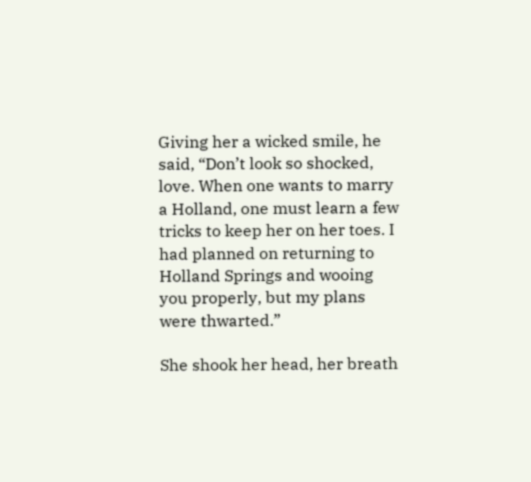Giving her a wicked smile, he said, “Don’t look so shocked, love. When one wants to marry a Holland, one must learn a few tricks to keep her on her toes. I had planned on returning to Holland Springs and wooing you properly, but my plans were thwarted.”

She shook her head, her breath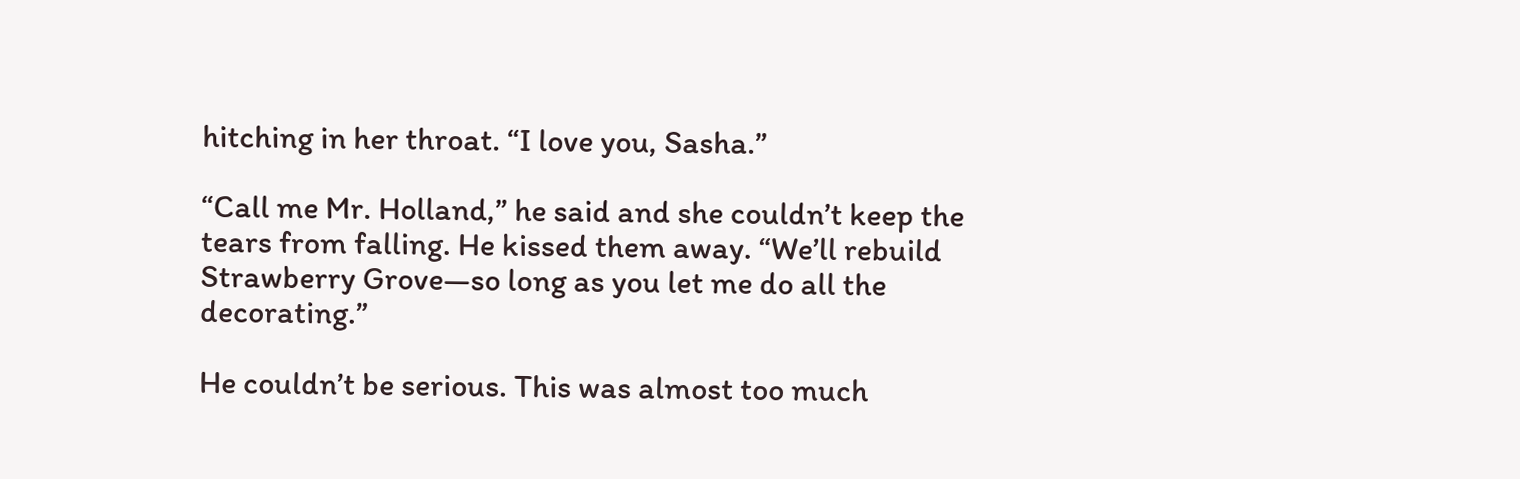hitching in her throat. “I love you, Sasha.”

“Call me Mr. Holland,” he said and she couldn’t keep the tears from falling. He kissed them away. “We’ll rebuild Strawberry Grove—so long as you let me do all the decorating.”

He couldn’t be serious. This was almost too much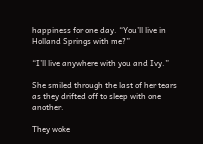happiness for one day. “You’ll live in Holland Springs with me?”

“I’ll live anywhere with you and Ivy.”

She smiled through the last of her tears as they drifted off to sleep with one another.

They woke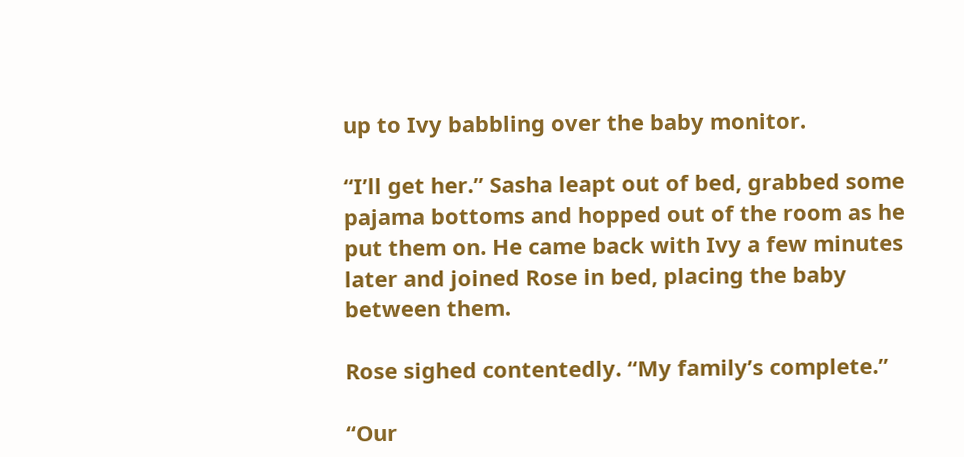up to Ivy babbling over the baby monitor.

“I’ll get her.” Sasha leapt out of bed, grabbed some pajama bottoms and hopped out of the room as he put them on. He came back with Ivy a few minutes later and joined Rose in bed, placing the baby between them.

Rose sighed contentedly. “My family’s complete.”

“Our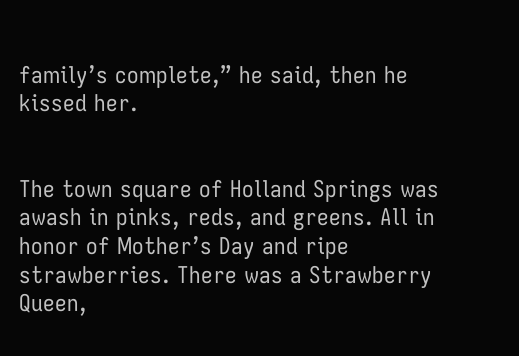family’s complete,” he said, then he kissed her.


The town square of Holland Springs was awash in pinks, reds, and greens. All in honor of Mother’s Day and ripe strawberries. There was a Strawberry Queen,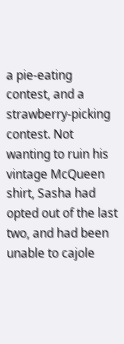a pie-eating contest, and a strawberry-picking contest. Not wanting to ruin his vintage McQueen shirt, Sasha had opted out of the last two, and had been unable to cajole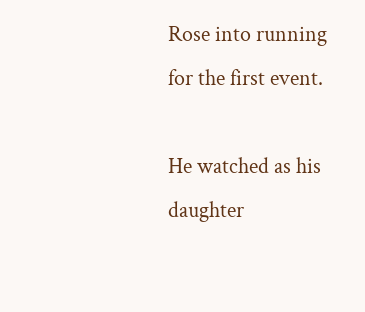Rose into running for the first event.

He watched as his daughter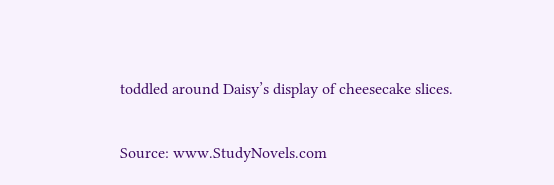toddled around Daisy’s display of cheesecake slices.

Source: www.StudyNovels.com